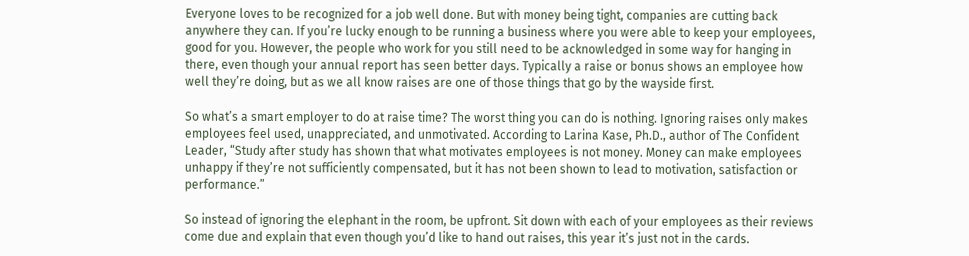Everyone loves to be recognized for a job well done. But with money being tight, companies are cutting back anywhere they can. If you’re lucky enough to be running a business where you were able to keep your employees, good for you. However, the people who work for you still need to be acknowledged in some way for hanging in there, even though your annual report has seen better days. Typically a raise or bonus shows an employee how well they’re doing, but as we all know raises are one of those things that go by the wayside first.

So what’s a smart employer to do at raise time? The worst thing you can do is nothing. Ignoring raises only makes employees feel used, unappreciated, and unmotivated. According to Larina Kase, Ph.D., author of The Confident Leader, “Study after study has shown that what motivates employees is not money. Money can make employees unhappy if they’re not sufficiently compensated, but it has not been shown to lead to motivation, satisfaction or performance.”

So instead of ignoring the elephant in the room, be upfront. Sit down with each of your employees as their reviews come due and explain that even though you’d like to hand out raises, this year it’s just not in the cards.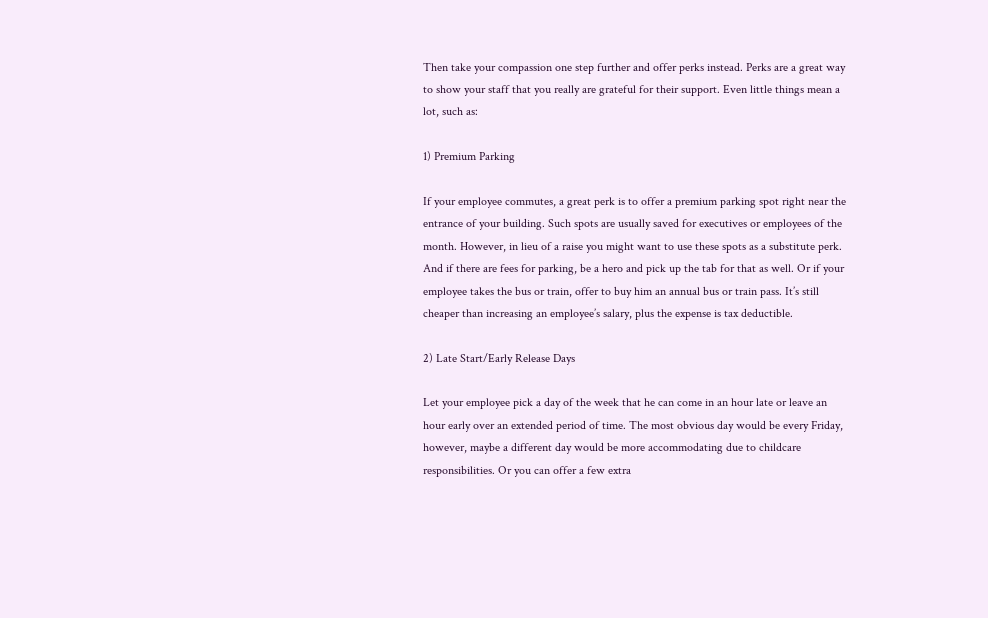Then take your compassion one step further and offer perks instead. Perks are a great way to show your staff that you really are grateful for their support. Even little things mean a lot, such as:

1) Premium Parking

If your employee commutes, a great perk is to offer a premium parking spot right near the entrance of your building. Such spots are usually saved for executives or employees of the month. However, in lieu of a raise you might want to use these spots as a substitute perk. And if there are fees for parking, be a hero and pick up the tab for that as well. Or if your employee takes the bus or train, offer to buy him an annual bus or train pass. It’s still cheaper than increasing an employee’s salary, plus the expense is tax deductible.

2) Late Start/Early Release Days

Let your employee pick a day of the week that he can come in an hour late or leave an hour early over an extended period of time. The most obvious day would be every Friday, however, maybe a different day would be more accommodating due to childcare responsibilities. Or you can offer a few extra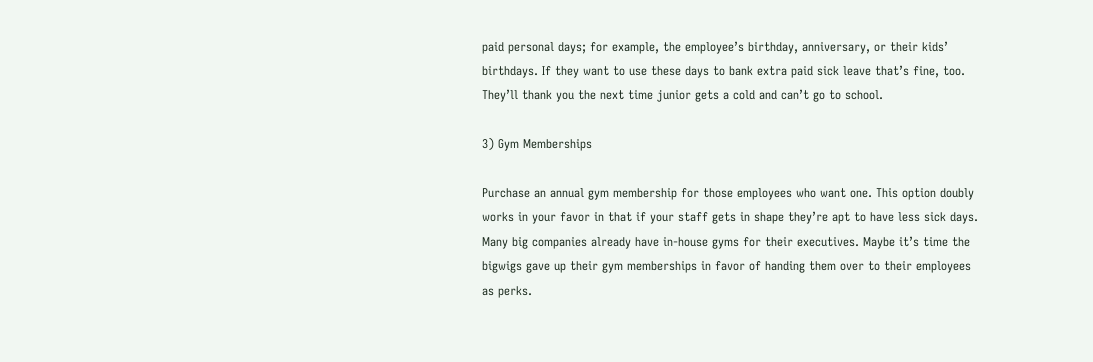paid personal days; for example, the employee’s birthday, anniversary, or their kids’ birthdays. If they want to use these days to bank extra paid sick leave that’s fine, too. They’ll thank you the next time junior gets a cold and can’t go to school.

3) Gym Memberships

Purchase an annual gym membership for those employees who want one. This option doubly works in your favor in that if your staff gets in shape they’re apt to have less sick days. Many big companies already have in-house gyms for their executives. Maybe it’s time the bigwigs gave up their gym memberships in favor of handing them over to their employees as perks.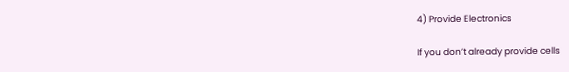4) Provide Electronics

If you don’t already provide cells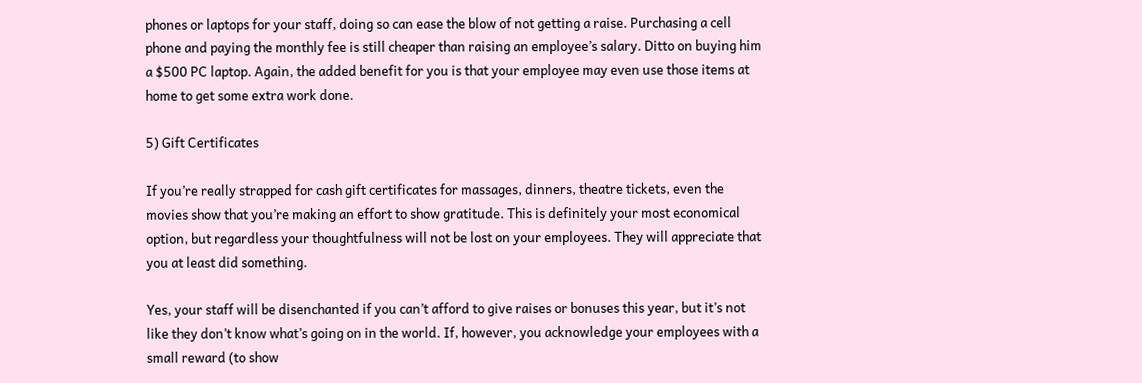phones or laptops for your staff, doing so can ease the blow of not getting a raise. Purchasing a cell phone and paying the monthly fee is still cheaper than raising an employee’s salary. Ditto on buying him a $500 PC laptop. Again, the added benefit for you is that your employee may even use those items at home to get some extra work done.

5) Gift Certificates

If you’re really strapped for cash gift certificates for massages, dinners, theatre tickets, even the movies show that you’re making an effort to show gratitude. This is definitely your most economical option, but regardless your thoughtfulness will not be lost on your employees. They will appreciate that you at least did something.

Yes, your staff will be disenchanted if you can’t afford to give raises or bonuses this year, but it’s not like they don’t know what’s going on in the world. If, however, you acknowledge your employees with a small reward (to show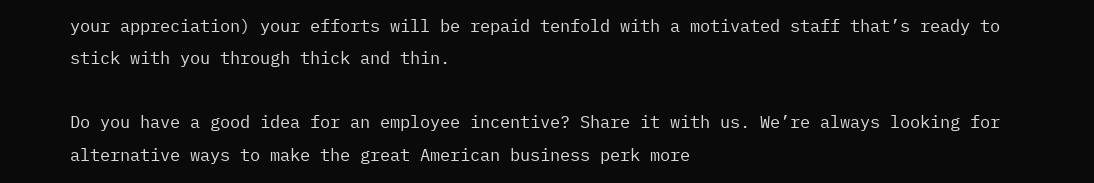your appreciation) your efforts will be repaid tenfold with a motivated staff that’s ready to stick with you through thick and thin.

Do you have a good idea for an employee incentive? Share it with us. We’re always looking for alternative ways to make the great American business perk more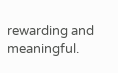rewarding and meaningful.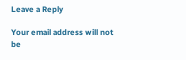Leave a Reply

Your email address will not be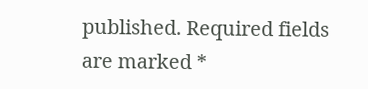published. Required fields are marked *